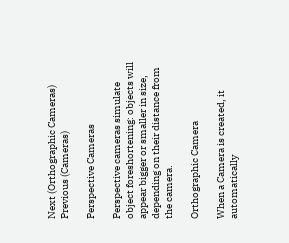Next (Orthographic Cameras) Previous (Cameras)

Perspective Cameras

Perspective cameras simulate object foreshortening: objects will appear bigger or smaller in size, depending on their distance from the camera.

Orthographic Camera

When a Camera is created, it automatically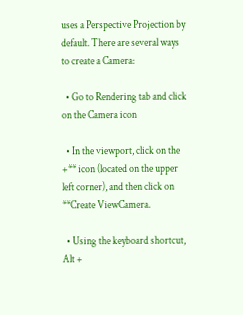uses a Perspective Projection by default. There are several ways to create a Camera:

  • Go to Rendering tab and click on the Camera icon

  • In the viewport, click on the +** icon (located on the upper left corner), and then click on **Create ViewCamera.

  • Using the keyboard shortcut, Alt +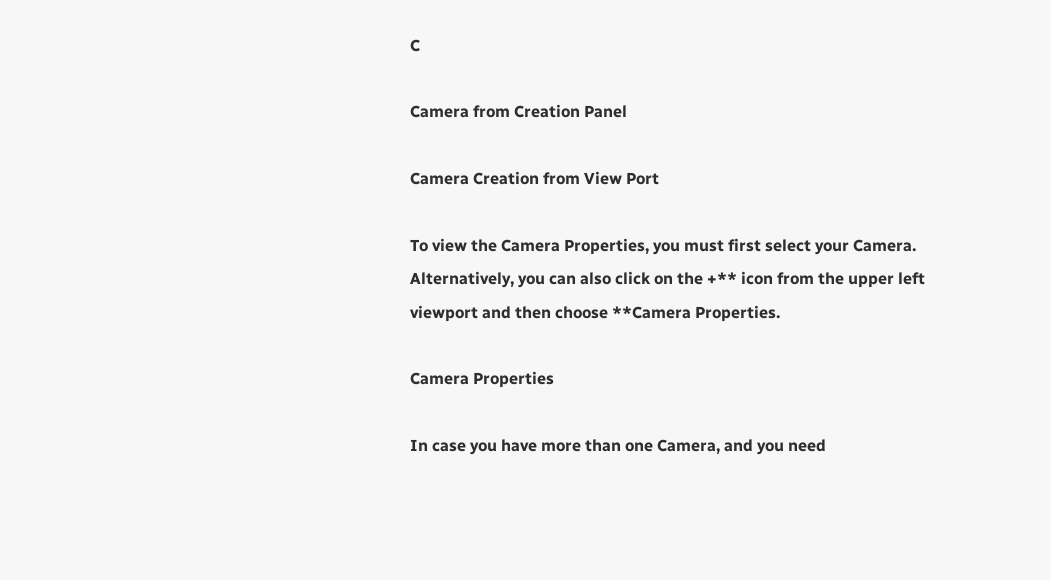C

Camera from Creation Panel

Camera Creation from View Port

To view the Camera Properties, you must first select your Camera. Alternatively, you can also click on the +** icon from the upper left viewport and then choose **Camera Properties.

Camera Properties

In case you have more than one Camera, and you need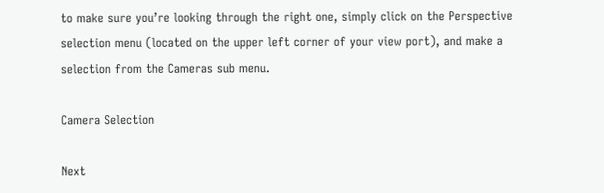to make sure you’re looking through the right one, simply click on the Perspective selection menu (located on the upper left corner of your view port), and make a selection from the Cameras sub menu.

Camera Selection

Next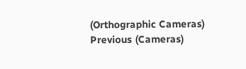(Orthographic Cameras) Previous (Cameras)